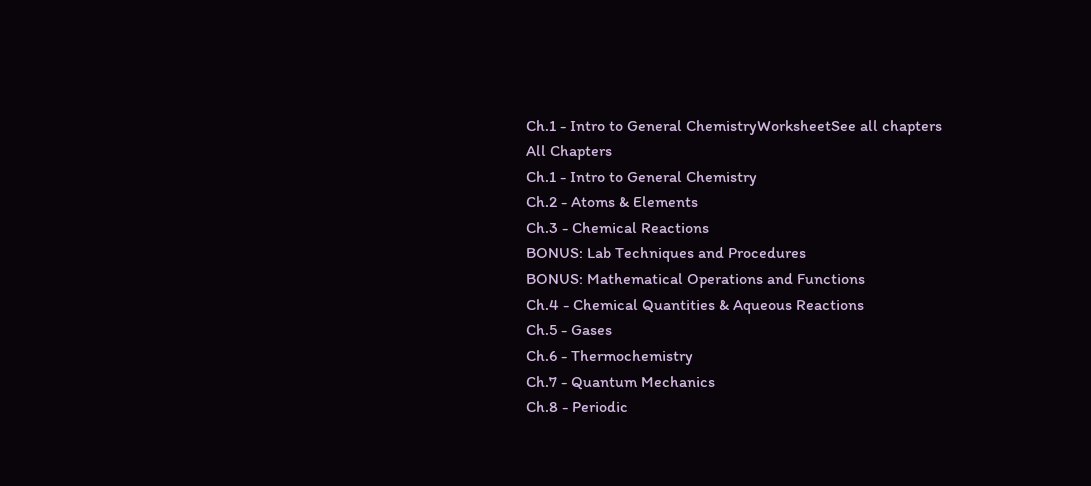Ch.1 - Intro to General ChemistryWorksheetSee all chapters
All Chapters
Ch.1 - Intro to General Chemistry
Ch.2 - Atoms & Elements
Ch.3 - Chemical Reactions
BONUS: Lab Techniques and Procedures
BONUS: Mathematical Operations and Functions
Ch.4 - Chemical Quantities & Aqueous Reactions
Ch.5 - Gases
Ch.6 - Thermochemistry
Ch.7 - Quantum Mechanics
Ch.8 - Periodic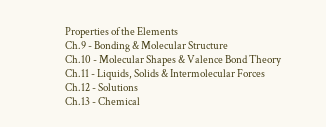Properties of the Elements
Ch.9 - Bonding & Molecular Structure
Ch.10 - Molecular Shapes & Valence Bond Theory
Ch.11 - Liquids, Solids & Intermolecular Forces
Ch.12 - Solutions
Ch.13 - Chemical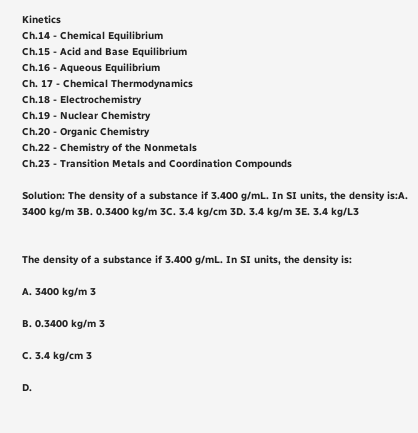Kinetics
Ch.14 - Chemical Equilibrium
Ch.15 - Acid and Base Equilibrium
Ch.16 - Aqueous Equilibrium
Ch. 17 - Chemical Thermodynamics
Ch.18 - Electrochemistry
Ch.19 - Nuclear Chemistry
Ch.20 - Organic Chemistry
Ch.22 - Chemistry of the Nonmetals
Ch.23 - Transition Metals and Coordination Compounds

Solution: The density of a substance if 3.400 g/mL. In SI units, the density is:A. 3400 kg/m 3B. 0.3400 kg/m 3C. 3.4 kg/cm 3D. 3.4 kg/m 3E. 3.4 kg/L3


The density of a substance if 3.400 g/mL. In SI units, the density is:

A. 3400 kg/m 3

B. 0.3400 kg/m 3

C. 3.4 kg/cm 3

D.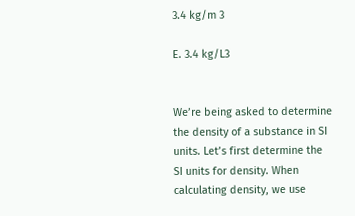3.4 kg/m 3

E. 3.4 kg/L3


We’re being asked to determine the density of a substance in SI units. Let’s first determine the SI units for density. When calculating density, we use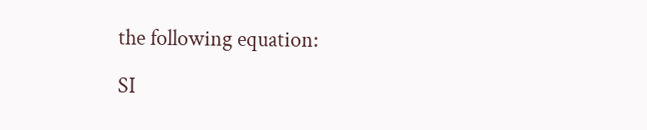the following equation:

SI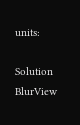units:

Solution BlurView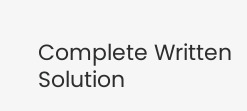Complete Written Solution